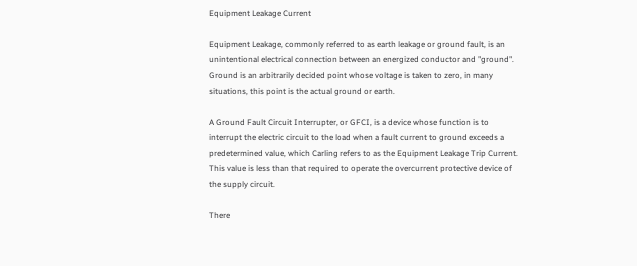Equipment Leakage Current

Equipment Leakage, commonly referred to as earth leakage or ground fault, is an unintentional electrical connection between an energized conductor and "ground". Ground is an arbitrarily decided point whose voltage is taken to zero, in many situations, this point is the actual ground or earth.

A Ground Fault Circuit Interrupter, or GFCI, is a device whose function is to interrupt the electric circuit to the load when a fault current to ground exceeds a predetermined value, which Carling refers to as the Equipment Leakage Trip Current. This value is less than that required to operate the overcurrent protective device of the supply circuit.

There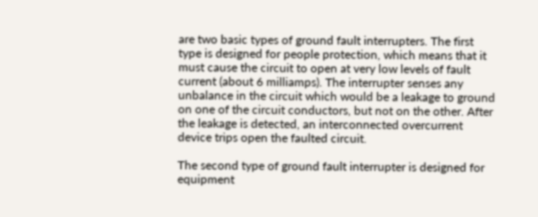are two basic types of ground fault interrupters. The first type is designed for people protection, which means that it must cause the circuit to open at very low levels of fault current (about 6 milliamps). The interrupter senses any unbalance in the circuit which would be a leakage to ground on one of the circuit conductors, but not on the other. After the leakage is detected, an interconnected overcurrent device trips open the faulted circuit.

The second type of ground fault interrupter is designed for equipment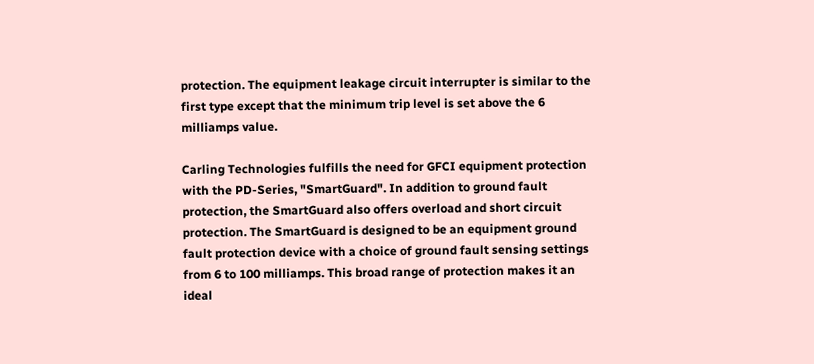protection. The equipment leakage circuit interrupter is similar to the first type except that the minimum trip level is set above the 6 milliamps value.

Carling Technologies fulfills the need for GFCI equipment protection with the PD-Series, "SmartGuard". In addition to ground fault protection, the SmartGuard also offers overload and short circuit protection. The SmartGuard is designed to be an equipment ground fault protection device with a choice of ground fault sensing settings from 6 to 100 milliamps. This broad range of protection makes it an ideal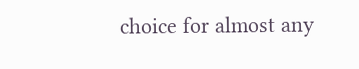choice for almost any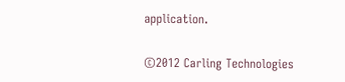application.

©2012 Carling Technologies